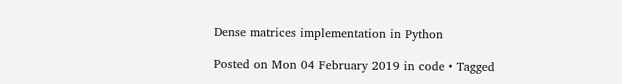Dense matrices implementation in Python

Posted on Mon 04 February 2019 in code • Tagged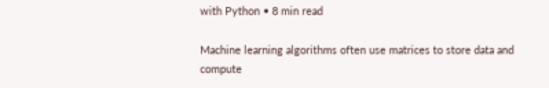with Python • 8 min read

Machine learning algorithms often use matrices to store data and compute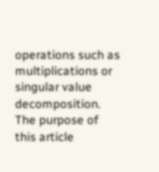operations such as multiplications or singular value decomposition. The purpose of this article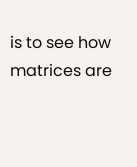is to see how matrices are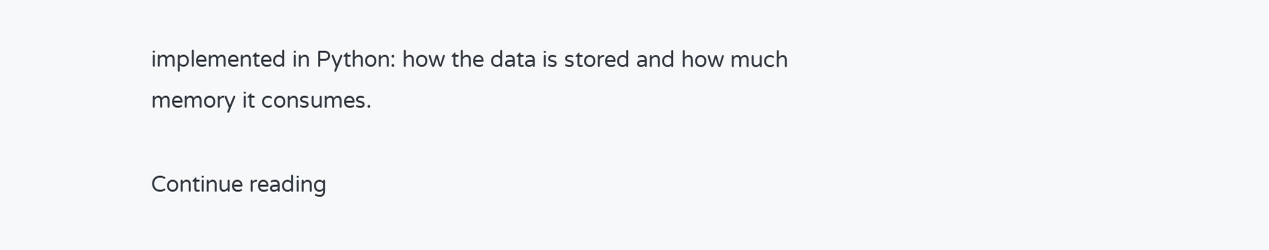implemented in Python: how the data is stored and how much memory it consumes.

Continue reading